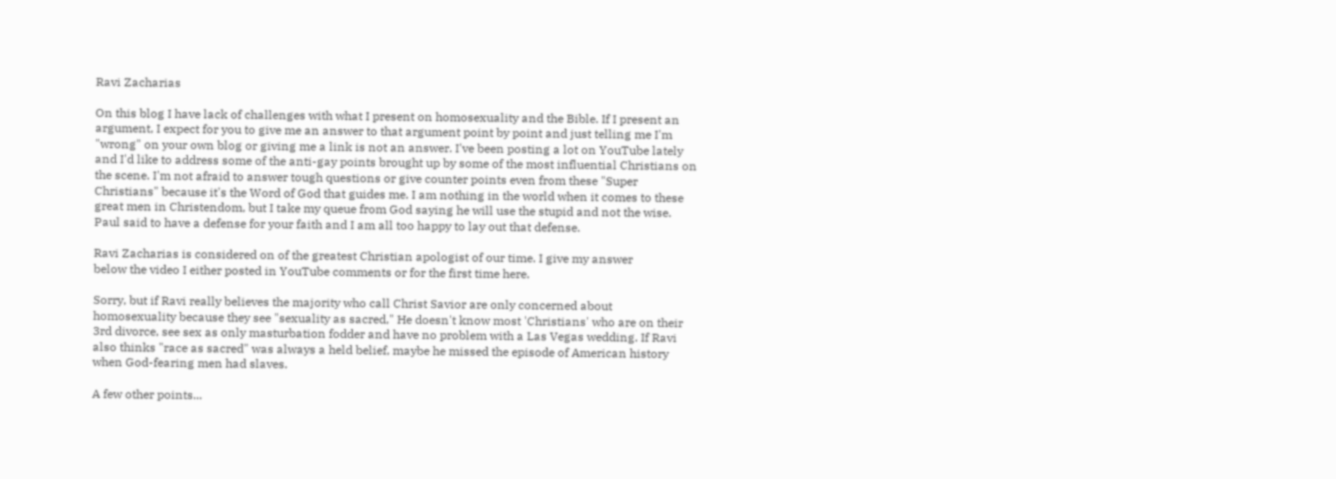Ravi Zacharias

On this blog I have lack of challenges with what I present on homosexuality and the Bible. If I present an argument, I expect for you to give me an answer to that argument point by point and just telling me I'm "wrong" on your own blog or giving me a link is not an answer. I've been posting a lot on YouTube lately and I'd like to address some of the anti-gay points brought up by some of the most influential Christians on the scene. I'm not afraid to answer tough questions or give counter points even from these "Super Christians" because it's the Word of God that guides me. I am nothing in the world when it comes to these great men in Christendom, but I take my queue from God saying he will use the stupid and not the wise. Paul said to have a defense for your faith and I am all too happy to lay out that defense.

Ravi Zacharias is considered on of the greatest Christian apologist of our time. I give my answer
below the video I either posted in YouTube comments or for the first time here.

Sorry, but if Ravi really believes the majority who call Christ Savior are only concerned about homosexuality because they see "sexuality as sacred," He doesn't know most 'Christians' who are on their 3rd divorce, see sex as only masturbation fodder and have no problem with a Las Vegas wedding. If Ravi also thinks "race as sacred" was always a held belief, maybe he missed the episode of American history when God-fearing men had slaves.

A few other points...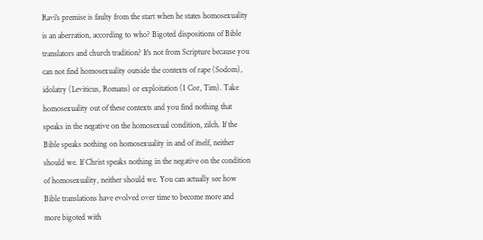Ravi's premise is faulty from the start when he states homosexuality is an aberration, according to who? Bigoted dispositions of Bible translators and church tradition? It's not from Scripture because you can not find homosexuality outside the contexts of rape (Sodom), idolatry (Leviticus, Romans) or exploitation (1 Cor, Tim). Take homosexuality out of these contexts and you find nothing that speaks in the negative on the homosexual condition, zilch. If the Bible speaks nothing on homosexuality in and of itself, neither should we. If Christ speaks nothing in the negative on the condition of homosexuality, neither should we. You can actually see how Bible translations have evolved over time to become more and more bigoted with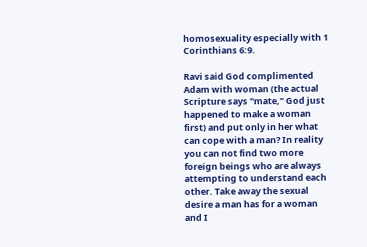homosexuality especially with 1 Corinthians 6:9.

Ravi said God complimented Adam with woman (the actual Scripture says "mate," God just happened to make a woman first) and put only in her what can cope with a man? In reality you can not find two more foreign beings who are always attempting to understand each other. Take away the sexual desire a man has for a woman and I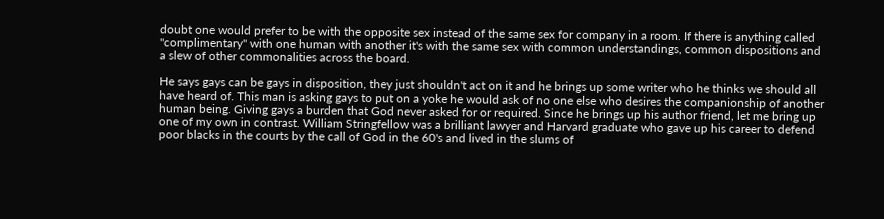doubt one would prefer to be with the opposite sex instead of the same sex for company in a room. If there is anything called "complimentary" with one human with another it's with the same sex with common understandings, common dispositions and a slew of other commonalities across the board.

He says gays can be gays in disposition, they just shouldn't act on it and he brings up some writer who he thinks we should all have heard of. This man is asking gays to put on a yoke he would ask of no one else who desires the companionship of another human being. Giving gays a burden that God never asked for or required. Since he brings up his author friend, let me bring up one of my own in contrast. William Stringfellow was a brilliant lawyer and Harvard graduate who gave up his career to defend poor blacks in the courts by the call of God in the 60's and lived in the slums of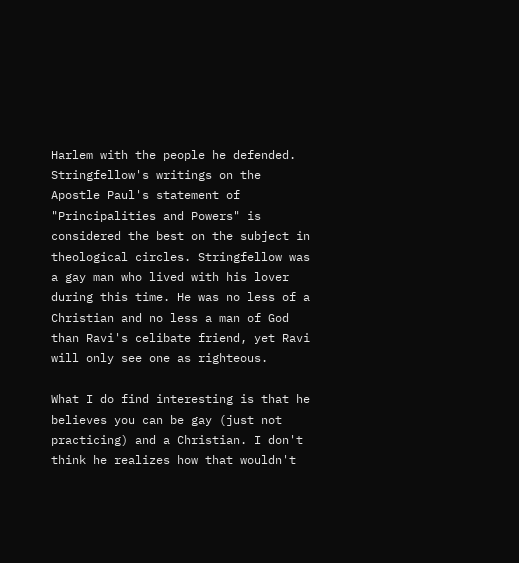Harlem with the people he defended. Stringfellow's writings on the Apostle Paul's statement of "Principalities and Powers" is considered the best on the subject in theological circles. Stringfellow was a gay man who lived with his lover during this time. He was no less of a Christian and no less a man of God than Ravi's celibate friend, yet Ravi will only see one as righteous.

What I do find interesting is that he believes you can be gay (just not practicing) and a Christian. I don't think he realizes how that wouldn't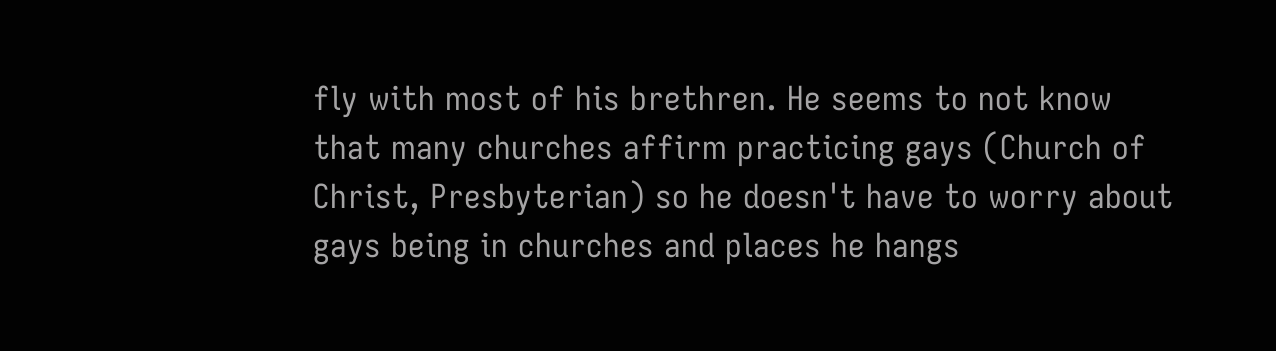fly with most of his brethren. He seems to not know that many churches affirm practicing gays (Church of Christ, Presbyterian) so he doesn't have to worry about gays being in churches and places he hangs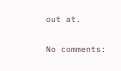out at.

No comments: